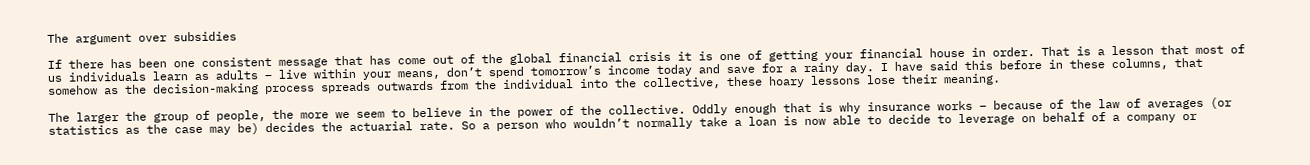The argument over subsidies

If there has been one consistent message that has come out of the global financial crisis it is one of getting your financial house in order. That is a lesson that most of us individuals learn as adults – live within your means, don’t spend tomorrow’s income today and save for a rainy day. I have said this before in these columns, that somehow as the decision-making process spreads outwards from the individual into the collective, these hoary lessons lose their meaning.

The larger the group of people, the more we seem to believe in the power of the collective. Oddly enough that is why insurance works – because of the law of averages (or statistics as the case may be) decides the actuarial rate. So a person who wouldn’t normally take a loan is now able to decide to leverage on behalf of a company or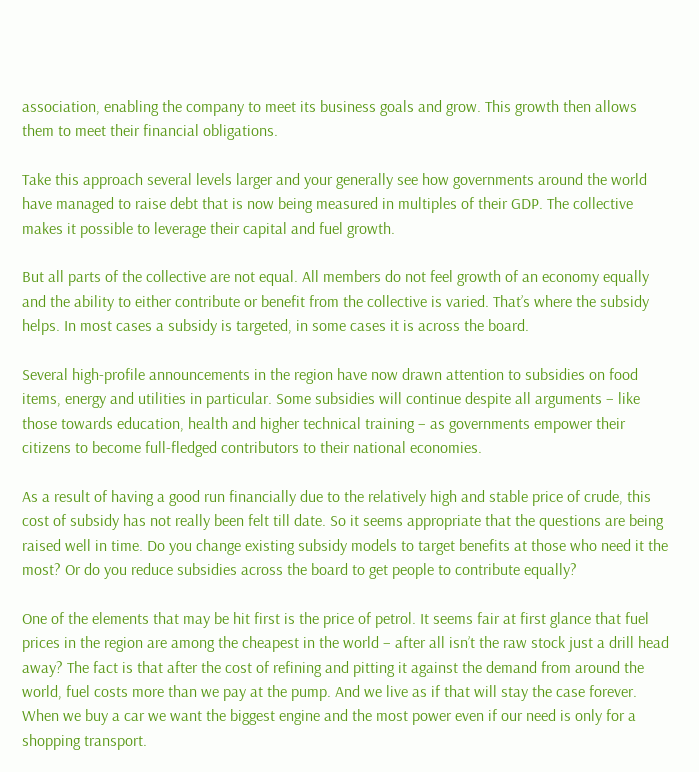association, enabling the company to meet its business goals and grow. This growth then allows them to meet their financial obligations.

Take this approach several levels larger and your generally see how governments around the world have managed to raise debt that is now being measured in multiples of their GDP. The collective makes it possible to leverage their capital and fuel growth.

But all parts of the collective are not equal. All members do not feel growth of an economy equally and the ability to either contribute or benefit from the collective is varied. That’s where the subsidy helps. In most cases a subsidy is targeted, in some cases it is across the board.

Several high-profile announcements in the region have now drawn attention to subsidies on food items, energy and utilities in particular. Some subsidies will continue despite all arguments – like those towards education, health and higher technical training – as governments empower their citizens to become full-fledged contributors to their national economies.

As a result of having a good run financially due to the relatively high and stable price of crude, this cost of subsidy has not really been felt till date. So it seems appropriate that the questions are being raised well in time. Do you change existing subsidy models to target benefits at those who need it the most? Or do you reduce subsidies across the board to get people to contribute equally?

One of the elements that may be hit first is the price of petrol. It seems fair at first glance that fuel prices in the region are among the cheapest in the world – after all isn’t the raw stock just a drill head away? The fact is that after the cost of refining and pitting it against the demand from around the world, fuel costs more than we pay at the pump. And we live as if that will stay the case forever. When we buy a car we want the biggest engine and the most power even if our need is only for a shopping transport.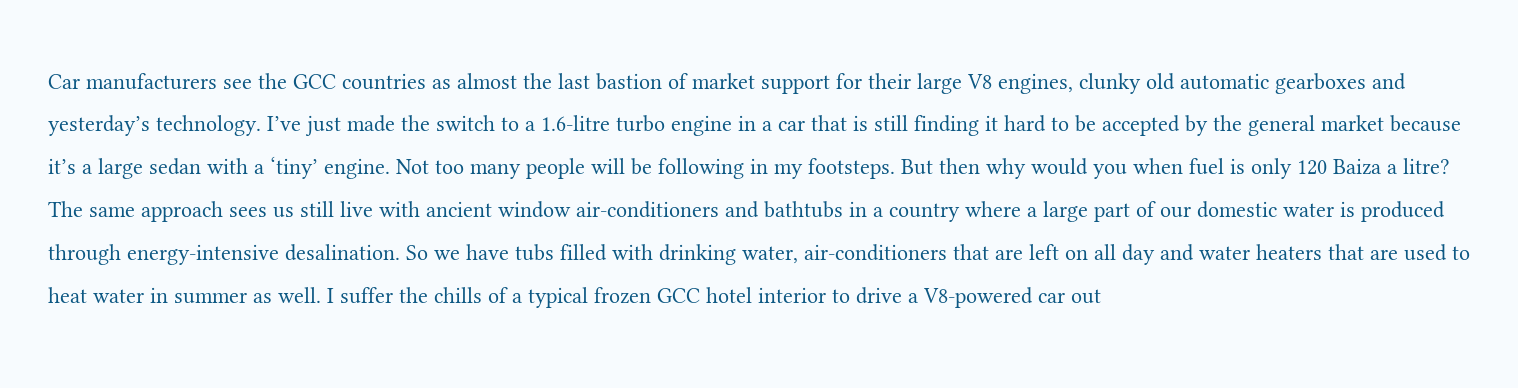Car manufacturers see the GCC countries as almost the last bastion of market support for their large V8 engines, clunky old automatic gearboxes and yesterday’s technology. I’ve just made the switch to a 1.6-litre turbo engine in a car that is still finding it hard to be accepted by the general market because it’s a large sedan with a ‘tiny’ engine. Not too many people will be following in my footsteps. But then why would you when fuel is only 120 Baiza a litre? The same approach sees us still live with ancient window air-conditioners and bathtubs in a country where a large part of our domestic water is produced through energy-intensive desalination. So we have tubs filled with drinking water, air-conditioners that are left on all day and water heaters that are used to heat water in summer as well. I suffer the chills of a typical frozen GCC hotel interior to drive a V8-powered car out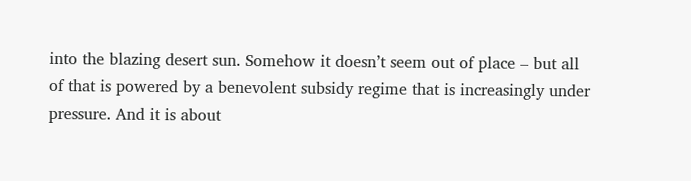into the blazing desert sun. Somehow it doesn’t seem out of place – but all of that is powered by a benevolent subsidy regime that is increasingly under pressure. And it is about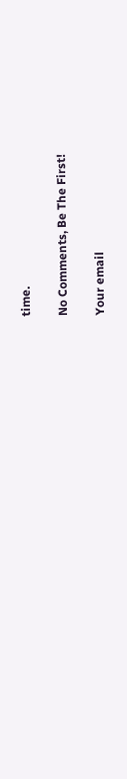time.

No Comments, Be The First!

Your email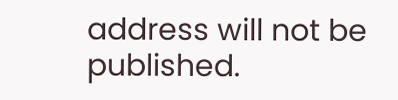address will not be published.